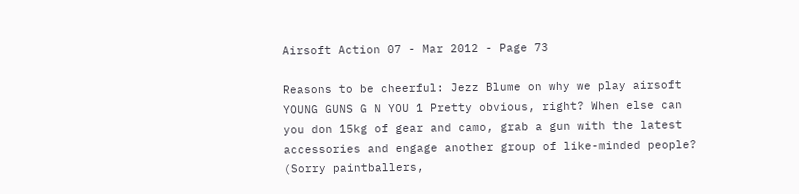Airsoft Action 07 - Mar 2012 - Page 73

Reasons to be cheerful: Jezz Blume on why we play airsoft YOUNG GUNS G N YOU 1 Pretty obvious, right? When else can you don 15kg of gear and camo, grab a gun with the latest accessories and engage another group of like-minded people? (Sorry paintballers,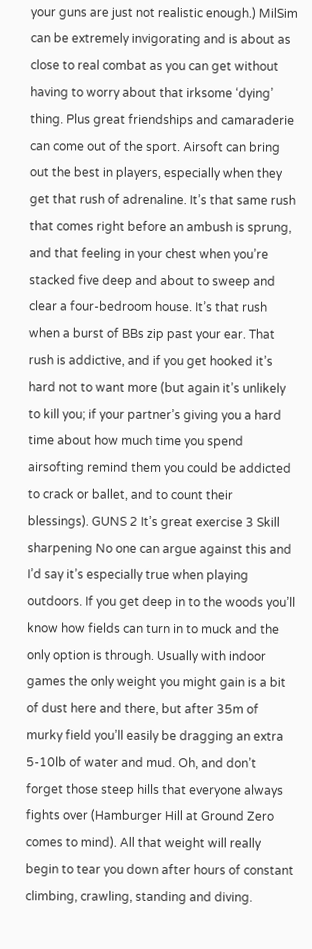your guns are just not realistic enough.) MilSim can be extremely invigorating and is about as close to real combat as you can get without having to worry about that irksome ‘dying’ thing. Plus great friendships and camaraderie can come out of the sport. Airsoft can bring out the best in players, especially when they get that rush of adrenaline. It’s that same rush that comes right before an ambush is sprung, and that feeling in your chest when you’re stacked five deep and about to sweep and clear a four-bedroom house. It’s that rush when a burst of BBs zip past your ear. That rush is addictive, and if you get hooked it’s hard not to want more (but again it’s unlikely to kill you; if your partner’s giving you a hard time about how much time you spend airsofting remind them you could be addicted to crack or ballet, and to count their blessings). GUNS 2 It’s great exercise 3 Skill sharpening No one can argue against this and I’d say it’s especially true when playing outdoors. If you get deep in to the woods you’ll know how fields can turn in to muck and the only option is through. Usually with indoor games the only weight you might gain is a bit of dust here and there, but after 35m of murky field you’ll easily be dragging an extra 5-10lb of water and mud. Oh, and don’t forget those steep hills that everyone always fights over (Hamburger Hill at Ground Zero comes to mind). All that weight will really begin to tear you down after hours of constant climbing, crawling, standing and diving.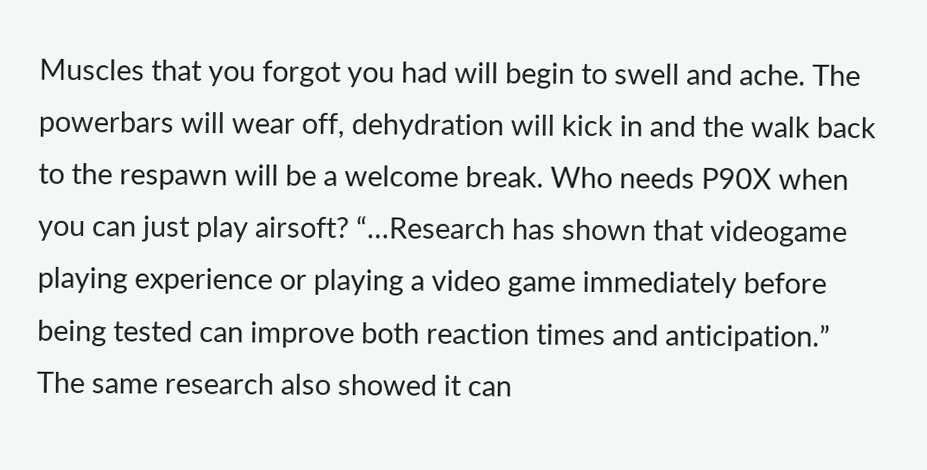Muscles that you forgot you had will begin to swell and ache. The powerbars will wear off, dehydration will kick in and the walk back to the respawn will be a welcome break. Who needs P90X when you can just play airsoft? “…Research has shown that videogame playing experience or playing a video game immediately before being tested can improve both reaction times and anticipation.” The same research also showed it can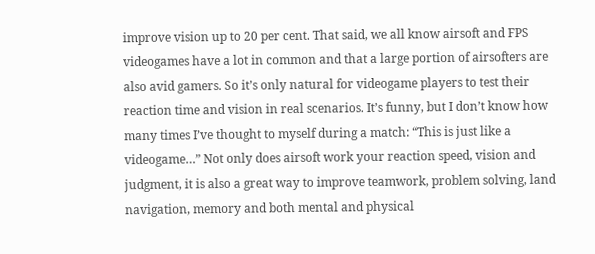improve vision up to 20 per cent. That said, we all know airsoft and FPS videogames have a lot in common and that a large portion of airsofters are also avid gamers. So it’s only natural for videogame players to test their reaction time and vision in real scenarios. It’s funny, but I don’t know how many times I’ve thought to myself during a match: “This is just like a videogame…” Not only does airsoft work your reaction speed, vision and judgment, it is also a great way to improve teamwork, problem solving, land navigation, memory and both mental and physical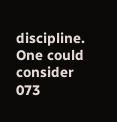discipline. One could consider 073